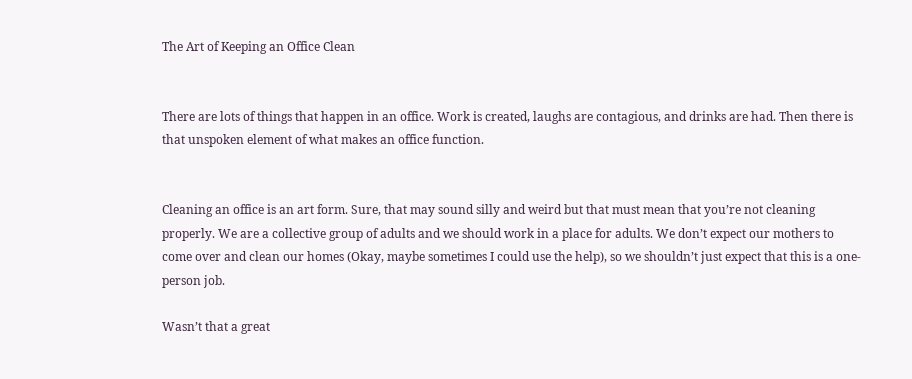The Art of Keeping an Office Clean


There are lots of things that happen in an office. Work is created, laughs are contagious, and drinks are had. Then there is that unspoken element of what makes an office function.


Cleaning an office is an art form. Sure, that may sound silly and weird but that must mean that you’re not cleaning properly. We are a collective group of adults and we should work in a place for adults. We don’t expect our mothers to come over and clean our homes (Okay, maybe sometimes I could use the help), so we shouldn’t just expect that this is a one-person job.

Wasn’t that a great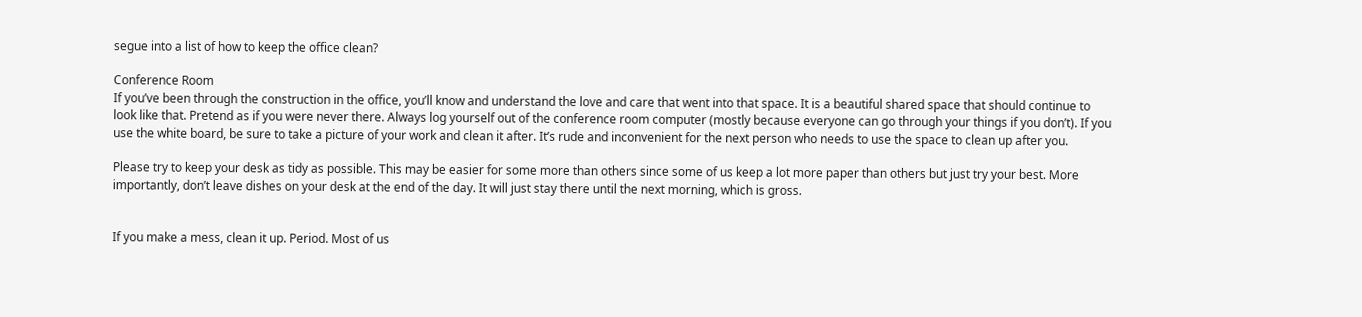segue into a list of how to keep the office clean?

Conference Room
If you’ve been through the construction in the office, you’ll know and understand the love and care that went into that space. It is a beautiful shared space that should continue to look like that. Pretend as if you were never there. Always log yourself out of the conference room computer (mostly because everyone can go through your things if you don’t). If you use the white board, be sure to take a picture of your work and clean it after. It’s rude and inconvenient for the next person who needs to use the space to clean up after you.

Please try to keep your desk as tidy as possible. This may be easier for some more than others since some of us keep a lot more paper than others but just try your best. More importantly, don’t leave dishes on your desk at the end of the day. It will just stay there until the next morning, which is gross.


If you make a mess, clean it up. Period. Most of us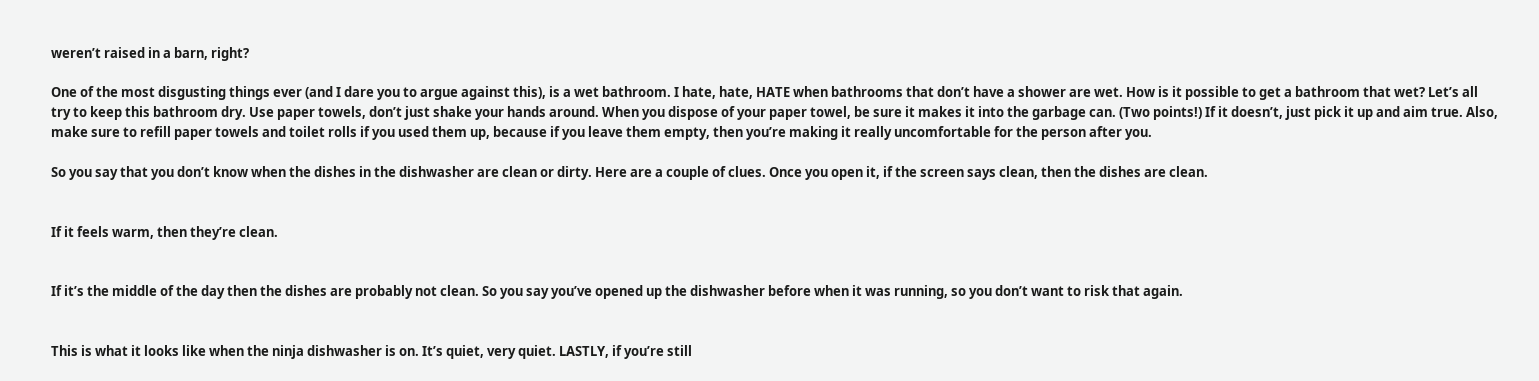weren’t raised in a barn, right?

One of the most disgusting things ever (and I dare you to argue against this), is a wet bathroom. I hate, hate, HATE when bathrooms that don’t have a shower are wet. How is it possible to get a bathroom that wet? Let’s all try to keep this bathroom dry. Use paper towels, don’t just shake your hands around. When you dispose of your paper towel, be sure it makes it into the garbage can. (Two points!) If it doesn’t, just pick it up and aim true. Also, make sure to refill paper towels and toilet rolls if you used them up, because if you leave them empty, then you’re making it really uncomfortable for the person after you.

So you say that you don’t know when the dishes in the dishwasher are clean or dirty. Here are a couple of clues. Once you open it, if the screen says clean, then the dishes are clean.


If it feels warm, then they’re clean.


If it’s the middle of the day then the dishes are probably not clean. So you say you’ve opened up the dishwasher before when it was running, so you don’t want to risk that again.


This is what it looks like when the ninja dishwasher is on. It’s quiet, very quiet. LASTLY, if you’re still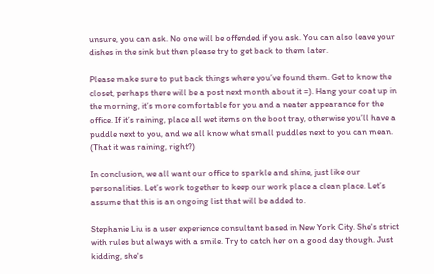unsure, you can ask. No one will be offended if you ask. You can also leave your dishes in the sink but then please try to get back to them later.

Please make sure to put back things where you’ve found them. Get to know the closet, perhaps there will be a post next month about it =). Hang your coat up in the morning, it’s more comfortable for you and a neater appearance for the office. If it’s raining, place all wet items on the boot tray, otherwise you’ll have a puddle next to you, and we all know what small puddles next to you can mean. (That it was raining, right?)

In conclusion, we all want our office to sparkle and shine, just like our personalities. Let’s work together to keep our work place a clean place. Let’s assume that this is an ongoing list that will be added to.

Stephanie Liu is a user experience consultant based in New York City. She's strict with rules but always with a smile. Try to catch her on a good day though. Just kidding, she's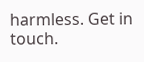harmless. Get in touch.